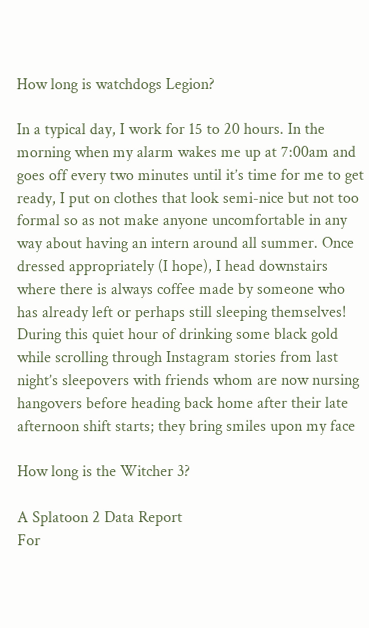How long is watchdogs Legion?

In a typical day, I work for 15 to 20 hours. In the morning when my alarm wakes me up at 7:00am and goes off every two minutes until it’s time for me to get ready, I put on clothes that look semi-nice but not too formal so as not make anyone uncomfortable in any way about having an intern around all summer. Once dressed appropriately (I hope), I head downstairs where there is always coffee made by someone who has already left or perhaps still sleeping themselves! During this quiet hour of drinking some black gold while scrolling through Instagram stories from last night’s sleepovers with friends whom are now nursing hangovers before heading back home after their late afternoon shift starts; they bring smiles upon my face

How long is the Witcher 3?

A Splatoon 2 Data Report
For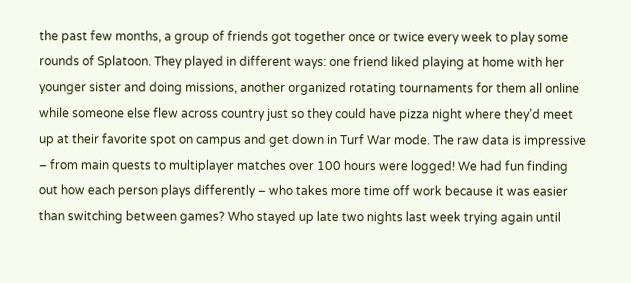the past few months, a group of friends got together once or twice every week to play some rounds of Splatoon. They played in different ways: one friend liked playing at home with her younger sister and doing missions, another organized rotating tournaments for them all online while someone else flew across country just so they could have pizza night where they’d meet up at their favorite spot on campus and get down in Turf War mode. The raw data is impressive – from main quests to multiplayer matches over 100 hours were logged! We had fun finding out how each person plays differently – who takes more time off work because it was easier than switching between games? Who stayed up late two nights last week trying again until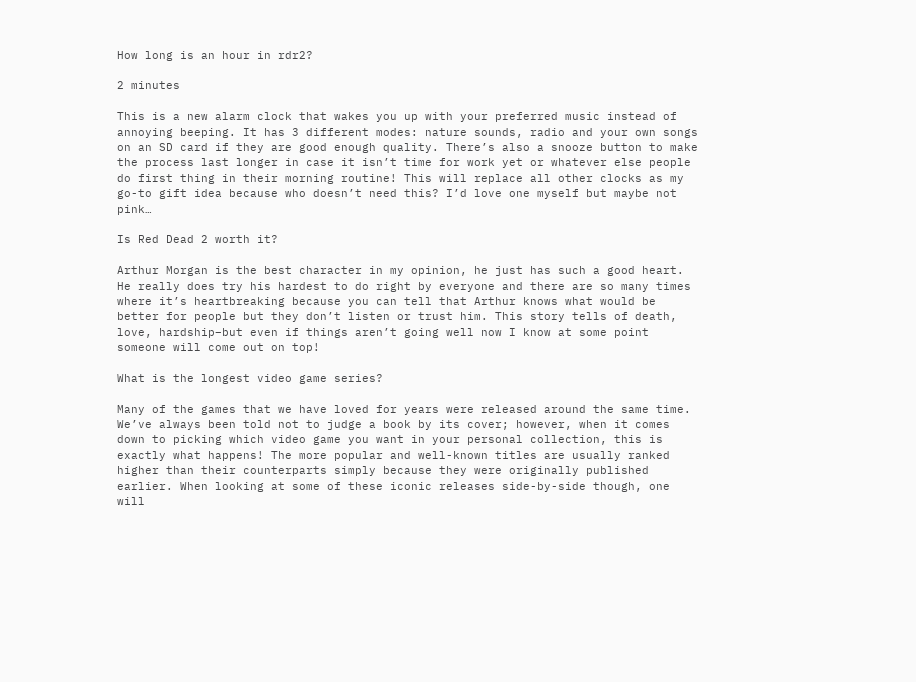How long is an hour in rdr2?

2 minutes

This is a new alarm clock that wakes you up with your preferred music instead of annoying beeping. It has 3 different modes: nature sounds, radio and your own songs on an SD card if they are good enough quality. There’s also a snooze button to make the process last longer in case it isn’t time for work yet or whatever else people do first thing in their morning routine! This will replace all other clocks as my go-to gift idea because who doesn’t need this? I’d love one myself but maybe not pink…

Is Red Dead 2 worth it?

Arthur Morgan is the best character in my opinion, he just has such a good heart. He really does try his hardest to do right by everyone and there are so many times where it’s heartbreaking because you can tell that Arthur knows what would be better for people but they don’t listen or trust him. This story tells of death, love, hardship–but even if things aren’t going well now I know at some point someone will come out on top!

What is the longest video game series?

Many of the games that we have loved for years were released around the same time.
We’ve always been told not to judge a book by its cover; however, when it comes down to picking which video game you want in your personal collection, this is exactly what happens! The more popular and well-known titles are usually ranked higher than their counterparts simply because they were originally published earlier. When looking at some of these iconic releases side-by-side though, one will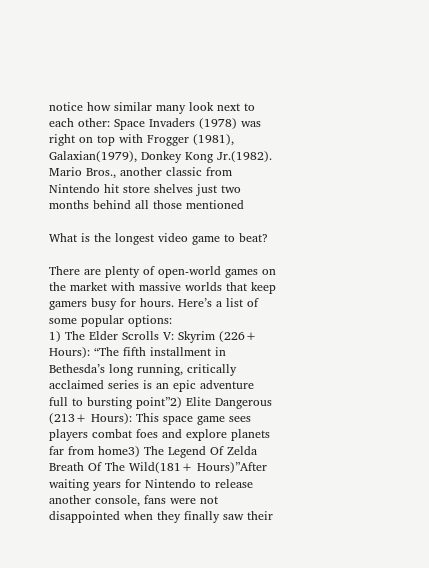notice how similar many look next to each other: Space Invaders (1978) was right on top with Frogger (1981), Galaxian(1979), Donkey Kong Jr.(1982). Mario Bros., another classic from Nintendo hit store shelves just two months behind all those mentioned

What is the longest video game to beat?

There are plenty of open-world games on the market with massive worlds that keep gamers busy for hours. Here’s a list of some popular options:
1) The Elder Scrolls V: Skyrim (226+ Hours): “The fifth installment in Bethesda’s long running, critically acclaimed series is an epic adventure full to bursting point”2) Elite Dangerous (213+ Hours): This space game sees players combat foes and explore planets far from home3) The Legend Of Zelda Breath Of The Wild(181+ Hours)”After waiting years for Nintendo to release another console, fans were not disappointed when they finally saw their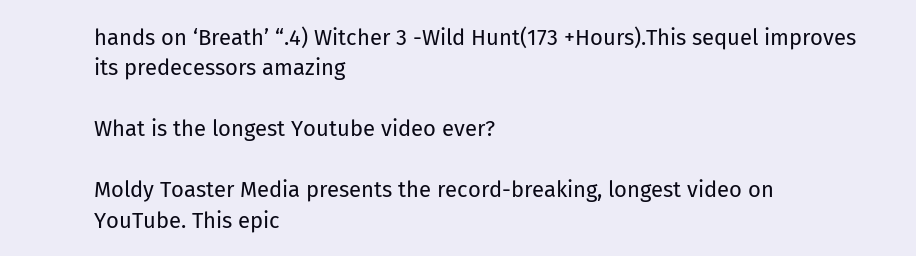hands on ‘Breath’ “.4) Witcher 3 -Wild Hunt(173 +Hours).This sequel improves its predecessors amazing

What is the longest Youtube video ever?

Moldy Toaster Media presents the record-breaking, longest video on YouTube. This epic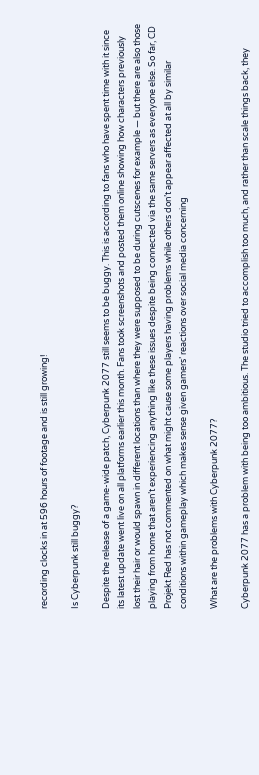recording clocks in at 596 hours of footage and is still growing!

Is Cyberpunk still buggy?

Despite the release of a game-wide patch, Cyberpunk 2077 still seems to be buggy. This is according to fans who have spent time with it since its latest update went live on all platforms earlier this month. Fans took screenshots and posted them online showing how characters previously lost their hair or would spawn in different locations than where they were supposed to be during cutscenes for example — but there are also those playing from home that aren’t experiencing anything like these issues despite being connected via the same servers as everyone else. So far, CD Projekt Red has not commented on what might cause some players having problems while others don’t appear affected at all by similar conditions within gameplay which makes sense given gamers’ reactions over social media concerning

What are the problems with Cyberpunk 2077?

Cyberpunk 2077 has a problem with being too ambitious. The studio tried to accomplish too much, and rather than scale things back, they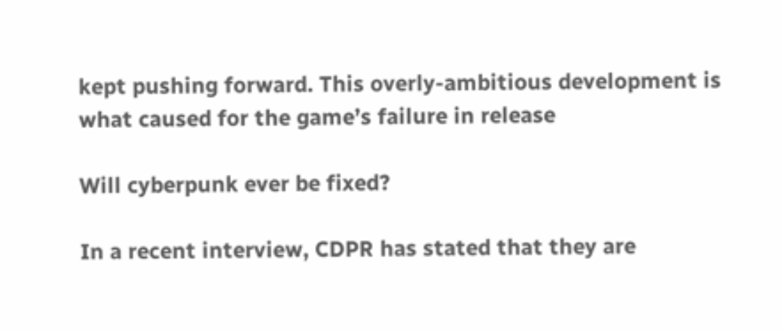kept pushing forward. This overly-ambitious development is what caused for the game’s failure in release

Will cyberpunk ever be fixed?

In a recent interview, CDPR has stated that they are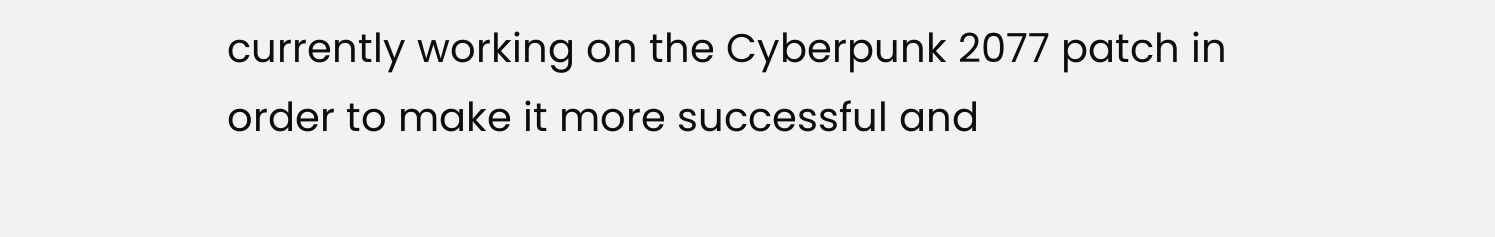currently working on the Cyberpunk 2077 patch in order to make it more successful and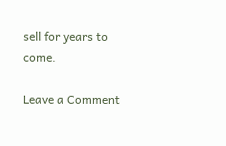sell for years to come.

Leave a Comment